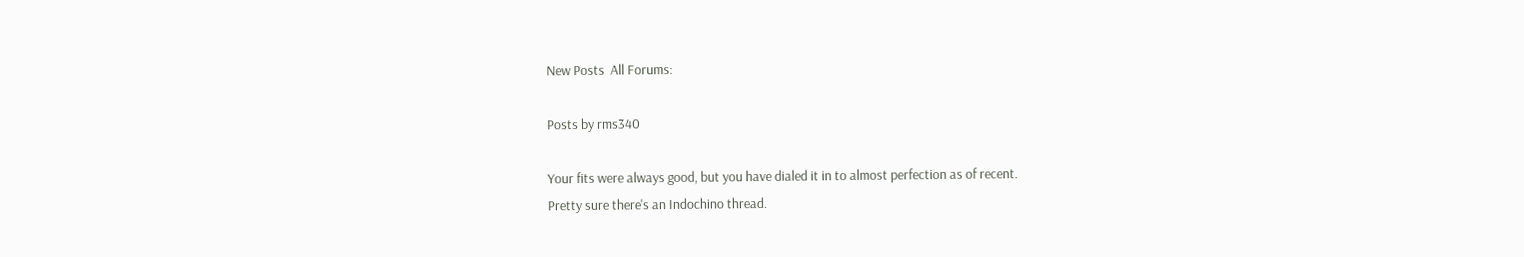New Posts  All Forums:

Posts by rms340

Your fits were always good, but you have dialed it in to almost perfection as of recent.
Pretty sure there's an Indochino thread.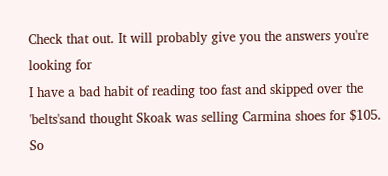Check that out. It will probably give you the answers you're looking for
I have a bad habit of reading too fast and skipped over the 'belts'sand thought Skoak was selling Carmina shoes for $105. So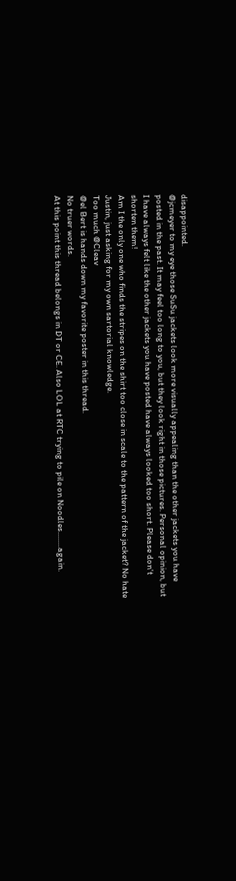disappointed.
@jcmeyer to my eye those SuSu jackets look more visually appealing than the other jackets you have posted in the past. It may feel too long to you, but they look right in those pictures. Personal opinion, but I have always felt like the other jackets you have posted have always looked too short. Please don't shorten them!
Am I the only one who finds the stripes on the shirt too close in scale to the pattern of the jacket? No hate Justin, just asking for my own sartorial knowledge.
Too much @Cleav
@el Bert is hands down my favorite poster in this thread.
No truer words.
At this point this thread belongs in DT or CE. Also LOL at RTC trying to pile on Noodles........again.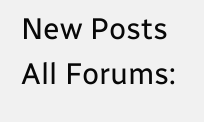New Posts  All Forums: